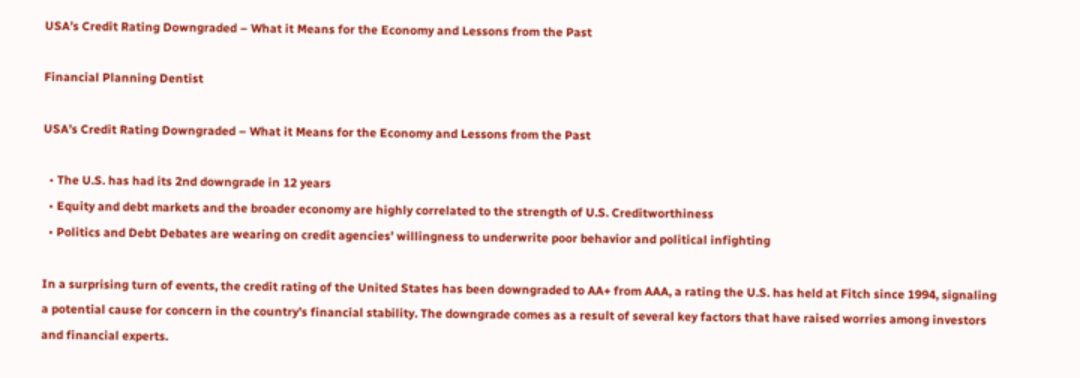USA’s Credit Rating Downgraded – What it Means for the Economy and Lessons from the Past

Financial Planning Dentist

USA’s Credit Rating Downgraded – What it Means for the Economy and Lessons from the Past

  • The U.S. has had its 2nd downgrade in 12 years
  • Equity and debt markets and the broader economy are highly correlated to the strength of U.S. Creditworthiness
  • Politics and Debt Debates are wearing on credit agencies’ willingness to underwrite poor behavior and political infighting

In a surprising turn of events, the credit rating of the United States has been downgraded to AA+ from AAA, a rating the U.S. has held at Fitch since 1994, signaling a potential cause for concern in the country’s financial stability. The downgrade comes as a result of several key factors that have raised worries among investors and financial experts.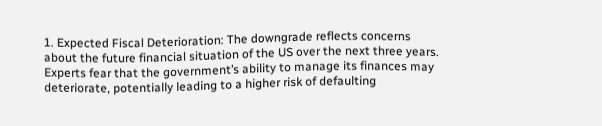1. Expected Fiscal Deterioration: The downgrade reflects concerns about the future financial situation of the US over the next three years. Experts fear that the government’s ability to manage its finances may deteriorate, potentially leading to a higher risk of defaulting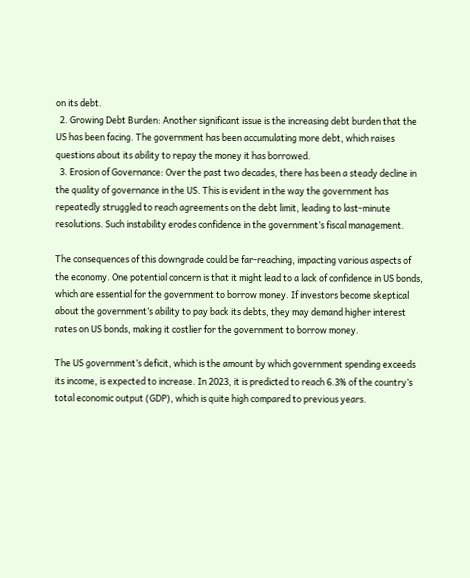on its debt.
  2. Growing Debt Burden: Another significant issue is the increasing debt burden that the US has been facing. The government has been accumulating more debt, which raises questions about its ability to repay the money it has borrowed.
  3. Erosion of Governance: Over the past two decades, there has been a steady decline in the quality of governance in the US. This is evident in the way the government has repeatedly struggled to reach agreements on the debt limit, leading to last-minute resolutions. Such instability erodes confidence in the government’s fiscal management.

The consequences of this downgrade could be far-reaching, impacting various aspects of the economy. One potential concern is that it might lead to a lack of confidence in US bonds, which are essential for the government to borrow money. If investors become skeptical about the government’s ability to pay back its debts, they may demand higher interest rates on US bonds, making it costlier for the government to borrow money.

The US government’s deficit, which is the amount by which government spending exceeds its income, is expected to increase. In 2023, it is predicted to reach 6.3% of the country’s total economic output (GDP), which is quite high compared to previous years.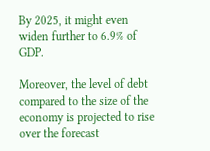By 2025, it might even widen further to 6.9% of GDP.

Moreover, the level of debt compared to the size of the economy is projected to rise over the forecast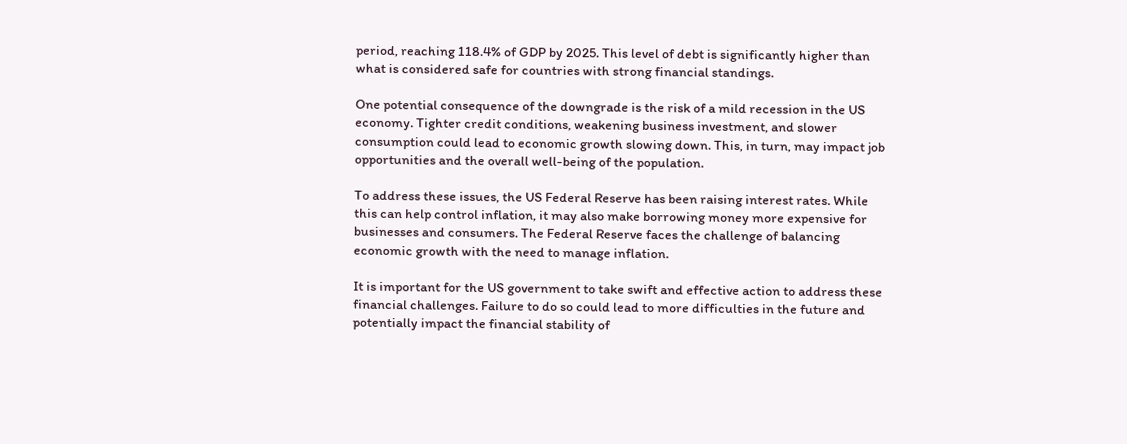period, reaching 118.4% of GDP by 2025. This level of debt is significantly higher than what is considered safe for countries with strong financial standings.

One potential consequence of the downgrade is the risk of a mild recession in the US economy. Tighter credit conditions, weakening business investment, and slower consumption could lead to economic growth slowing down. This, in turn, may impact job opportunities and the overall well-being of the population.

To address these issues, the US Federal Reserve has been raising interest rates. While this can help control inflation, it may also make borrowing money more expensive for businesses and consumers. The Federal Reserve faces the challenge of balancing economic growth with the need to manage inflation.

It is important for the US government to take swift and effective action to address these financial challenges. Failure to do so could lead to more difficulties in the future and potentially impact the financial stability of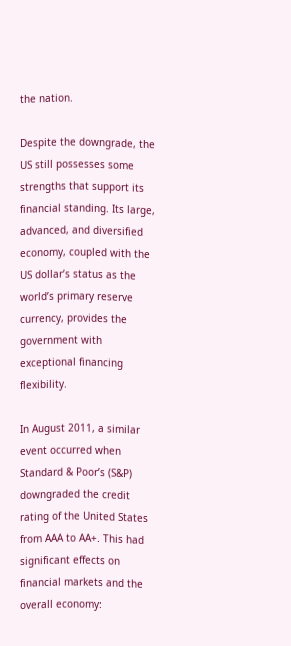the nation.

Despite the downgrade, the US still possesses some strengths that support its financial standing. Its large, advanced, and diversified economy, coupled with the US dollar’s status as the world’s primary reserve currency, provides the government with exceptional financing flexibility.

In August 2011, a similar event occurred when Standard & Poor’s (S&P) downgraded the credit rating of the United States from AAA to AA+. This had significant effects on financial markets and the overall economy: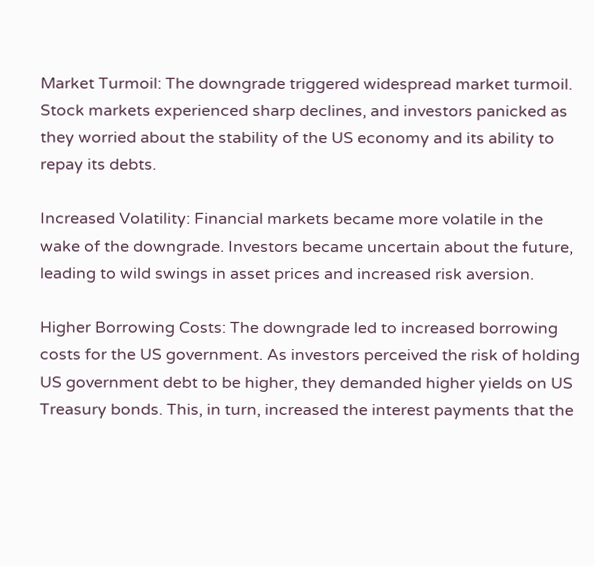Market Turmoil: The downgrade triggered widespread market turmoil. Stock markets experienced sharp declines, and investors panicked as they worried about the stability of the US economy and its ability to repay its debts.

Increased Volatility: Financial markets became more volatile in the wake of the downgrade. Investors became uncertain about the future, leading to wild swings in asset prices and increased risk aversion.

Higher Borrowing Costs: The downgrade led to increased borrowing costs for the US government. As investors perceived the risk of holding US government debt to be higher, they demanded higher yields on US Treasury bonds. This, in turn, increased the interest payments that the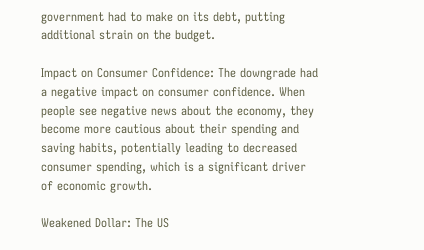government had to make on its debt, putting additional strain on the budget.

Impact on Consumer Confidence: The downgrade had a negative impact on consumer confidence. When people see negative news about the economy, they become more cautious about their spending and saving habits, potentially leading to decreased consumer spending, which is a significant driver of economic growth.

Weakened Dollar: The US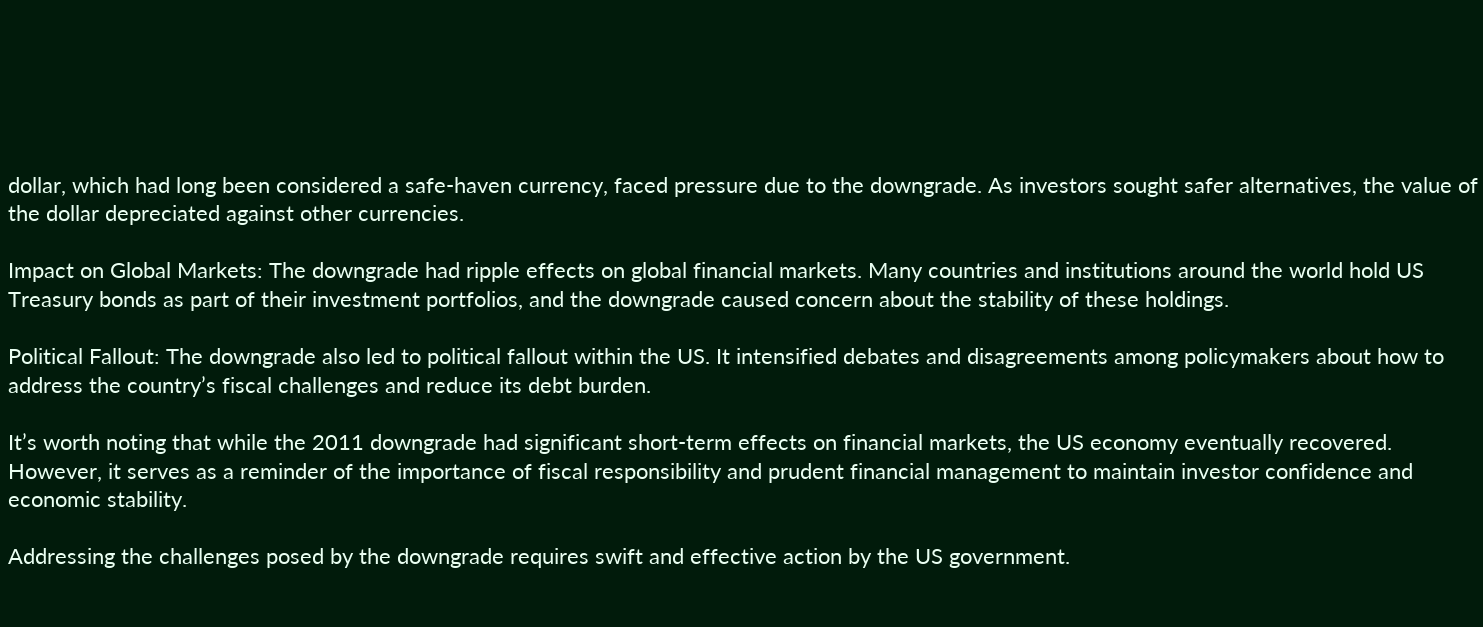dollar, which had long been considered a safe-haven currency, faced pressure due to the downgrade. As investors sought safer alternatives, the value of the dollar depreciated against other currencies.

Impact on Global Markets: The downgrade had ripple effects on global financial markets. Many countries and institutions around the world hold US Treasury bonds as part of their investment portfolios, and the downgrade caused concern about the stability of these holdings.

Political Fallout: The downgrade also led to political fallout within the US. It intensified debates and disagreements among policymakers about how to address the country’s fiscal challenges and reduce its debt burden.

It’s worth noting that while the 2011 downgrade had significant short-term effects on financial markets, the US economy eventually recovered. However, it serves as a reminder of the importance of fiscal responsibility and prudent financial management to maintain investor confidence and economic stability.

Addressing the challenges posed by the downgrade requires swift and effective action by the US government.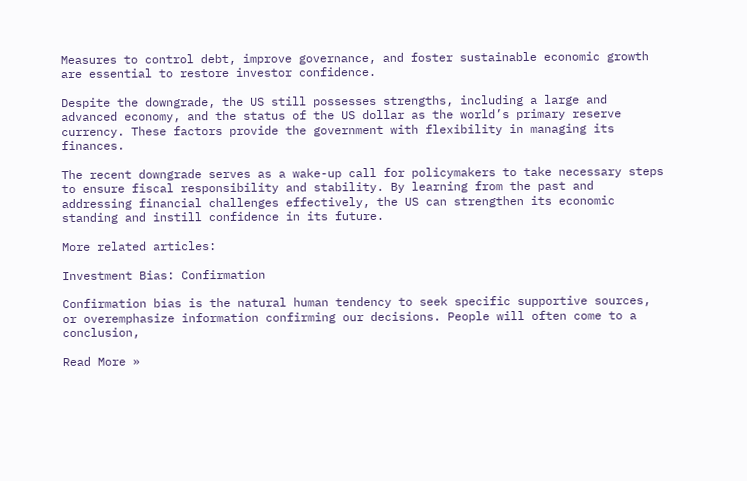Measures to control debt, improve governance, and foster sustainable economic growth are essential to restore investor confidence.

Despite the downgrade, the US still possesses strengths, including a large and advanced economy, and the status of the US dollar as the world’s primary reserve currency. These factors provide the government with flexibility in managing its finances.

The recent downgrade serves as a wake-up call for policymakers to take necessary steps to ensure fiscal responsibility and stability. By learning from the past and addressing financial challenges effectively, the US can strengthen its economic standing and instill confidence in its future.

More related articles:

Investment Bias: Confirmation

Confirmation bias is the natural human tendency to seek specific supportive sources, or overemphasize information confirming our decisions. People will often come to a conclusion,

Read More »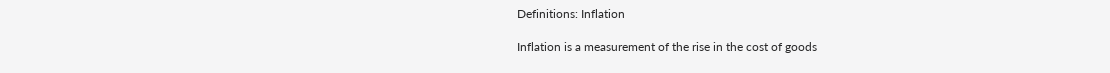Definitions: Inflation

Inflation is a measurement of the rise in the cost of goods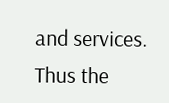and services. Thus the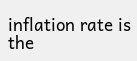inflation rate is the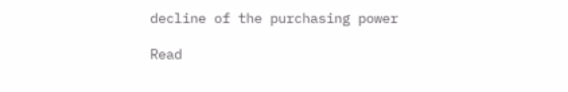decline of the purchasing power

Read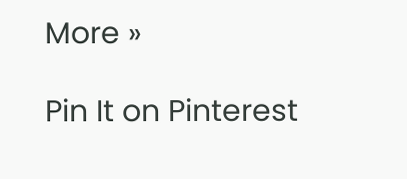More »

Pin It on Pinterest